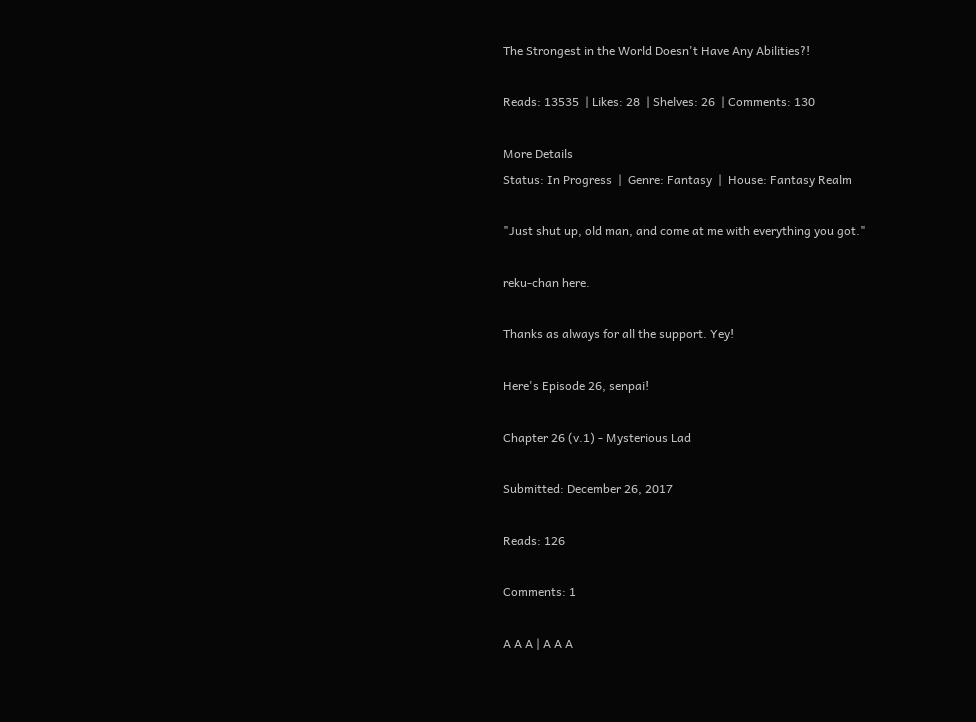The Strongest in the World Doesn't Have Any Abilities?!

Reads: 13535  | Likes: 28  | Shelves: 26  | Comments: 130

More Details
Status: In Progress  |  Genre: Fantasy  |  House: Fantasy Realm

"Just shut up, old man, and come at me with everything you got."

reku-chan here.

Thanks as always for all the support. Yey!

Here's Episode 26, senpai!

Chapter 26 (v.1) - Mysterious Lad

Submitted: December 26, 2017

Reads: 126

Comments: 1

A A A | A A A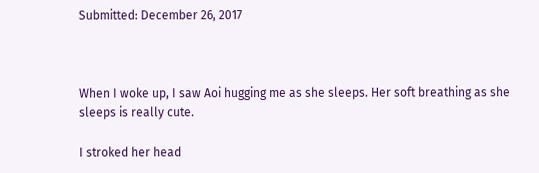Submitted: December 26, 2017



When I woke up, I saw Aoi hugging me as she sleeps. Her soft breathing as she sleeps is really cute.

I stroked her head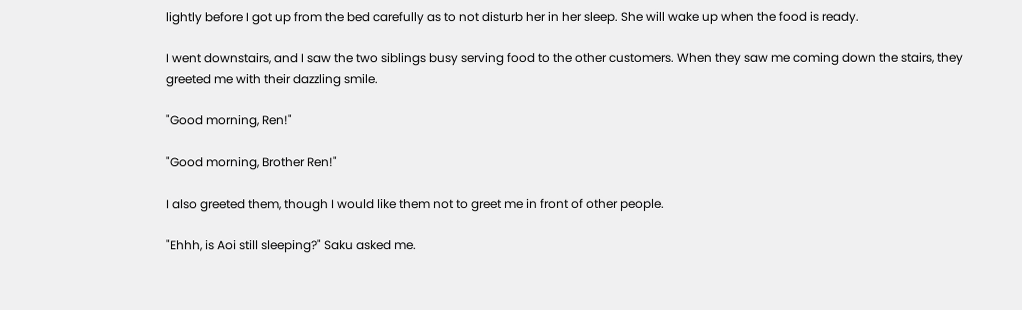lightly before I got up from the bed carefully as to not disturb her in her sleep. She will wake up when the food is ready.

I went downstairs, and I saw the two siblings busy serving food to the other customers. When they saw me coming down the stairs, they greeted me with their dazzling smile.

"Good morning, Ren!"

"Good morning, Brother Ren!"

I also greeted them, though I would like them not to greet me in front of other people.

"Ehhh, is Aoi still sleeping?" Saku asked me.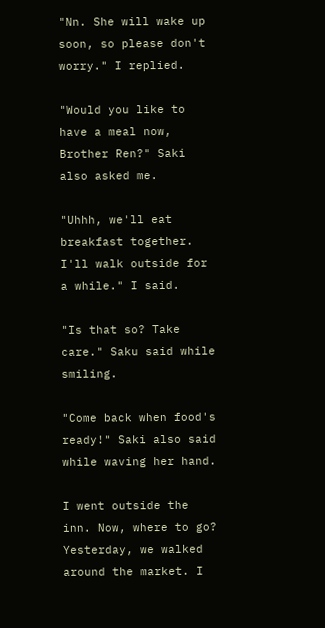"Nn. She will wake up soon, so please don't worry." I replied.

"Would you like to have a meal now, Brother Ren?" Saki also asked me.

"Uhhh, we'll eat breakfast together. I'll walk outside for a while." I said.

"Is that so? Take care." Saku said while smiling.

"Come back when food's ready!" Saki also said while waving her hand.

I went outside the inn. Now, where to go? Yesterday, we walked around the market. I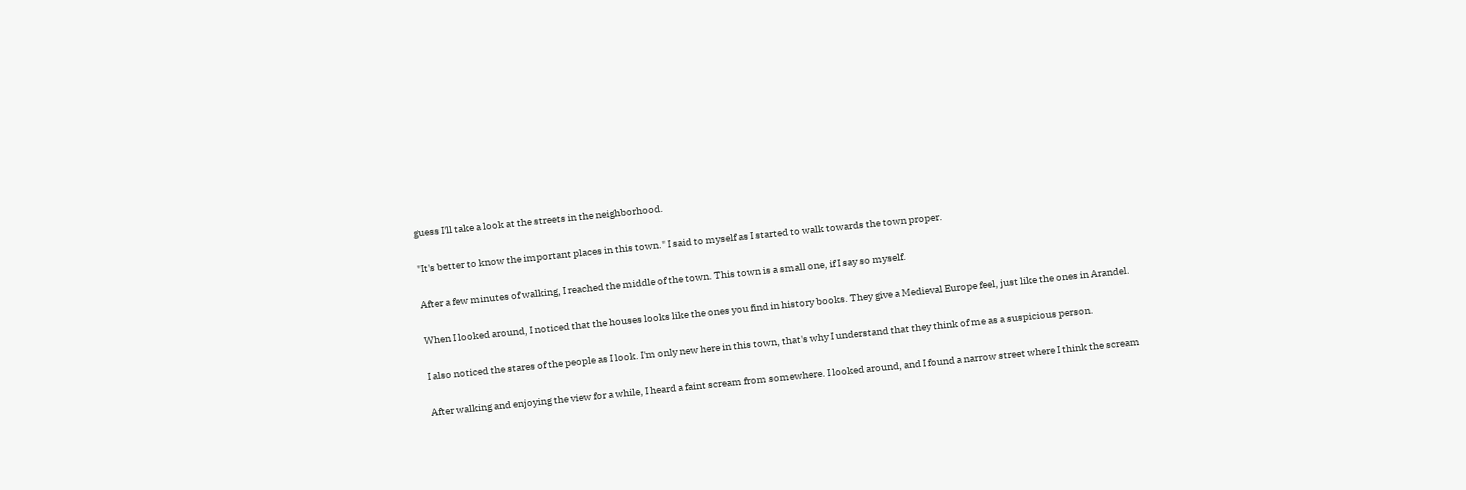guess I'll take a look at the streets in the neighborhood.

"It's better to know the important places in this town." I said to myself as I started to walk towards the town proper.

After a few minutes of walking, I reached the middle of the town. This town is a small one, if I say so myself.

When I looked around, I noticed that the houses looks like the ones you find in history books. They give a Medieval Europe feel, just like the ones in Arandel.

I also noticed the stares of the people as I look. I'm only new here in this town, that's why I understand that they think of me as a suspicious person.

After walking and enjoying the view for a while, I heard a faint scream from somewhere. I looked around, and I found a narrow street where I think the scream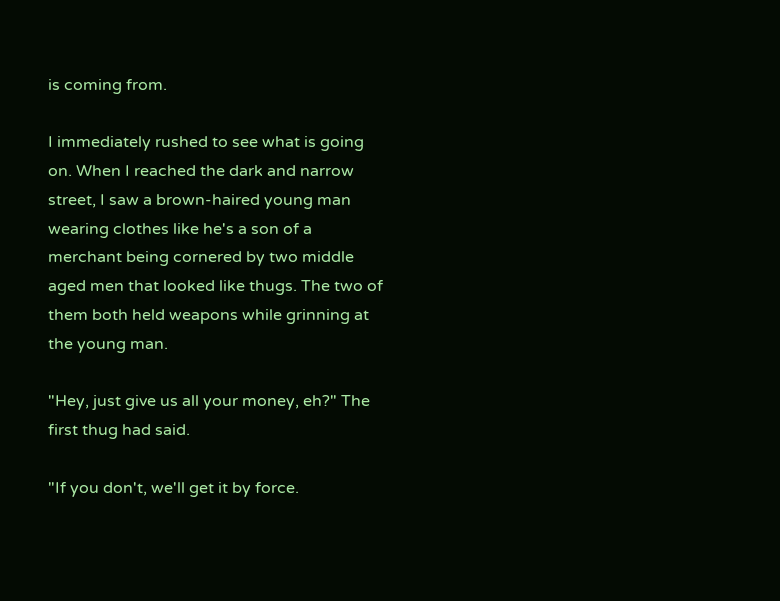is coming from.

I immediately rushed to see what is going on. When I reached the dark and narrow street, I saw a brown-haired young man wearing clothes like he's a son of a merchant being cornered by two middle aged men that looked like thugs. The two of them both held weapons while grinning at the young man.

"Hey, just give us all your money, eh?" The first thug had said.

"If you don't, we'll get it by force.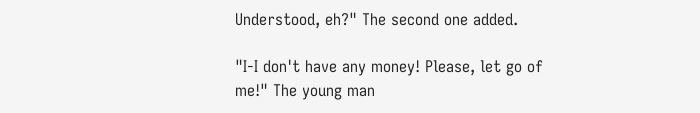Understood, eh?" The second one added.

"I-I don't have any money! Please, let go of me!" The young man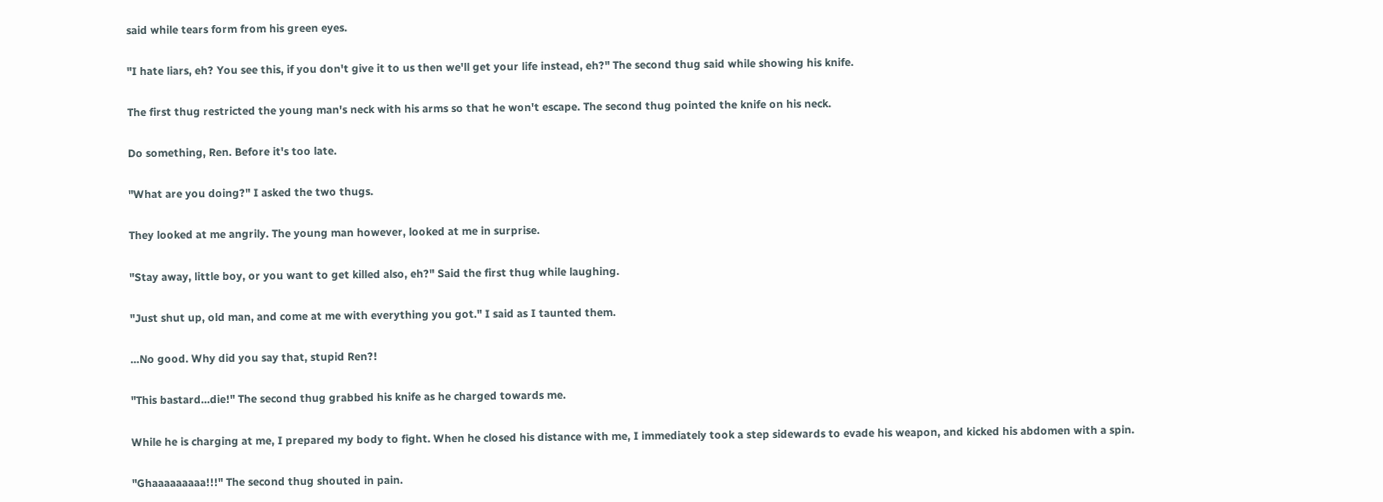said while tears form from his green eyes.

"I hate liars, eh? You see this, if you don't give it to us then we'll get your life instead, eh?" The second thug said while showing his knife.

The first thug restricted the young man's neck with his arms so that he won't escape. The second thug pointed the knife on his neck.

Do something, Ren. Before it's too late.

"What are you doing?" I asked the two thugs.

They looked at me angrily. The young man however, looked at me in surprise.

"Stay away, little boy, or you want to get killed also, eh?" Said the first thug while laughing.

"Just shut up, old man, and come at me with everything you got." I said as I taunted them.

...No good. Why did you say that, stupid Ren?!

"This bastard...die!" The second thug grabbed his knife as he charged towards me.

While he is charging at me, I prepared my body to fight. When he closed his distance with me, I immediately took a step sidewards to evade his weapon, and kicked his abdomen with a spin.

"Ghaaaaaaaaa!!!" The second thug shouted in pain.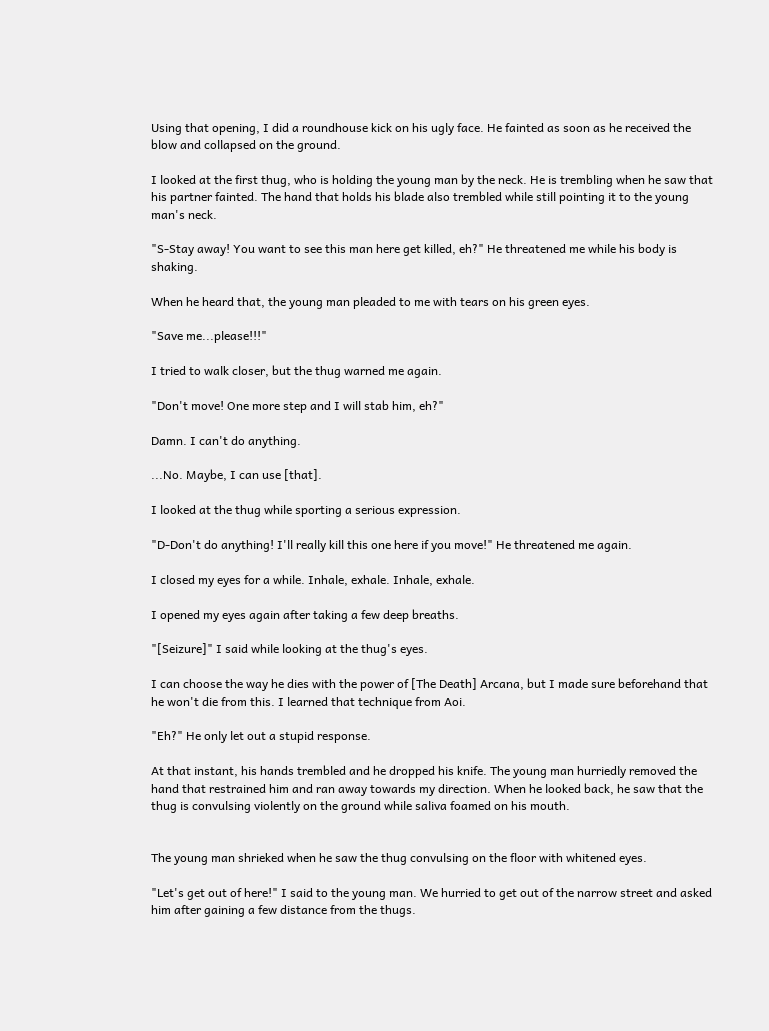Using that opening, I did a roundhouse kick on his ugly face. He fainted as soon as he received the blow and collapsed on the ground.

I looked at the first thug, who is holding the young man by the neck. He is trembling when he saw that his partner fainted. The hand that holds his blade also trembled while still pointing it to the young man's neck.

"S-Stay away! You want to see this man here get killed, eh?" He threatened me while his body is shaking.

When he heard that, the young man pleaded to me with tears on his green eyes.

"Save me...please!!!"

I tried to walk closer, but the thug warned me again.

"Don't move! One more step and I will stab him, eh?"

Damn. I can't do anything.

...No. Maybe, I can use [that].

I looked at the thug while sporting a serious expression.

"D-Don't do anything! I'll really kill this one here if you move!" He threatened me again.

I closed my eyes for a while. Inhale, exhale. Inhale, exhale.

I opened my eyes again after taking a few deep breaths.

"[Seizure]" I said while looking at the thug's eyes.

I can choose the way he dies with the power of [The Death] Arcana, but I made sure beforehand that he won't die from this. I learned that technique from Aoi.

"Eh?" He only let out a stupid response.

At that instant, his hands trembled and he dropped his knife. The young man hurriedly removed the hand that restrained him and ran away towards my direction. When he looked back, he saw that the thug is convulsing violently on the ground while saliva foamed on his mouth.


The young man shrieked when he saw the thug convulsing on the floor with whitened eyes.

"Let's get out of here!" I said to the young man. We hurried to get out of the narrow street and asked him after gaining a few distance from the thugs.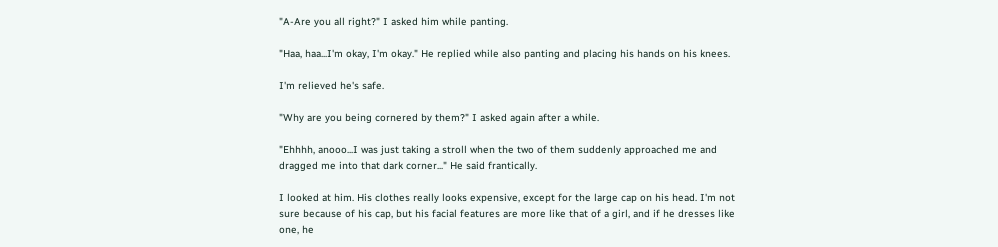"A-Are you all right?" I asked him while panting.

"Haa, haa...I'm okay, I'm okay." He replied while also panting and placing his hands on his knees.

I'm relieved he's safe.

"Why are you being cornered by them?" I asked again after a while.

"Ehhhh, anooo...I was just taking a stroll when the two of them suddenly approached me and dragged me into that dark corner..." He said frantically.

I looked at him. His clothes really looks expensive, except for the large cap on his head. I'm not sure because of his cap, but his facial features are more like that of a girl, and if he dresses like one, he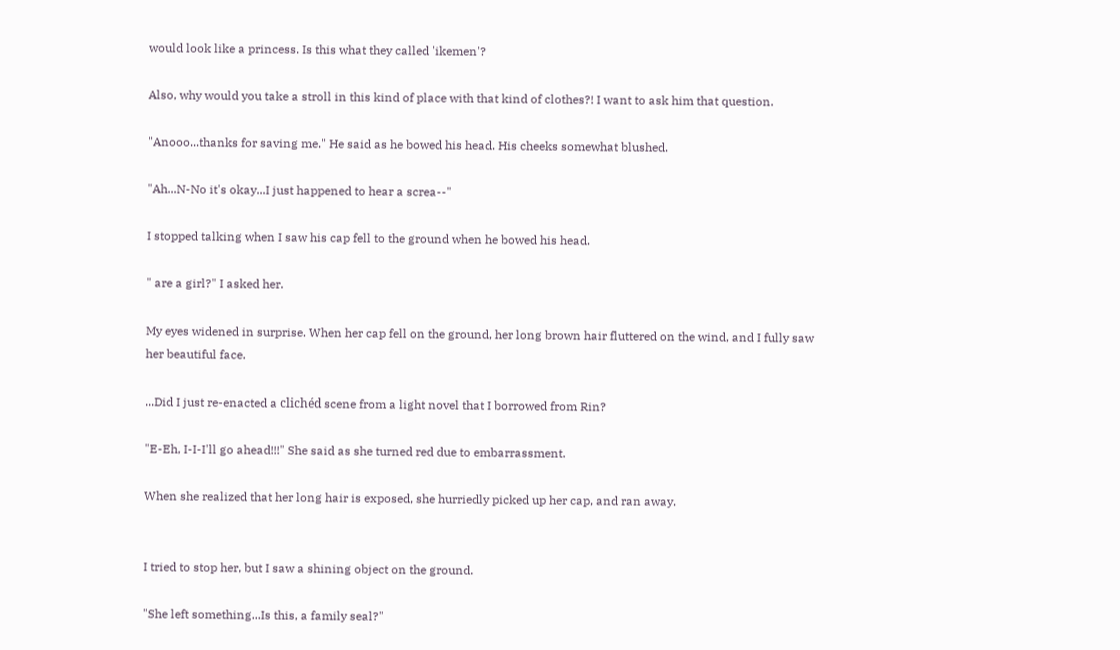would look like a princess. Is this what they called 'ikemen'?

Also, why would you take a stroll in this kind of place with that kind of clothes?! I want to ask him that question.

"Anooo...thanks for saving me." He said as he bowed his head. His cheeks somewhat blushed.

"Ah...N-No it's okay...I just happened to hear a screa--"

I stopped talking when I saw his cap fell to the ground when he bowed his head.

" are a girl?" I asked her.

My eyes widened in surprise. When her cap fell on the ground, her long brown hair fluttered on the wind, and I fully saw her beautiful face.

...Did I just re-enacted a clichéd scene from a light novel that I borrowed from Rin?

"E-Eh, I-I-I'll go ahead!!!" She said as she turned red due to embarrassment.

When she realized that her long hair is exposed, she hurriedly picked up her cap, and ran away.


I tried to stop her, but I saw a shining object on the ground.

"She left something...Is this, a family seal?"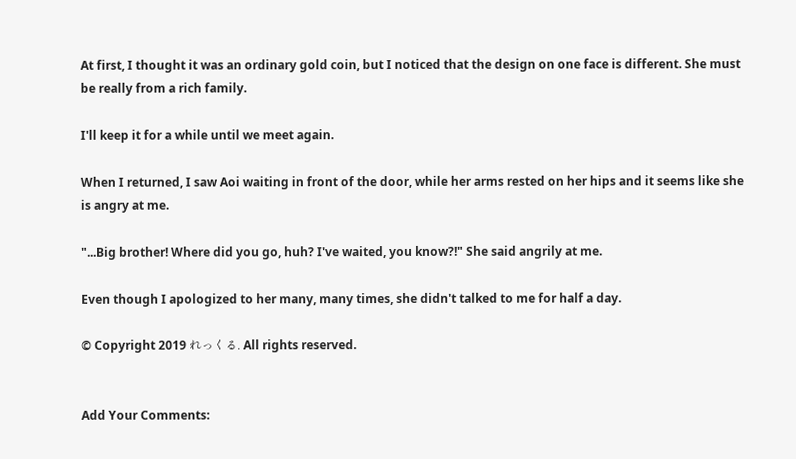At first, I thought it was an ordinary gold coin, but I noticed that the design on one face is different. She must be really from a rich family.

I'll keep it for a while until we meet again.

When I returned, I saw Aoi waiting in front of the door, while her arms rested on her hips and it seems like she is angry at me.

"...Big brother! Where did you go, huh? I've waited, you know?!" She said angrily at me.

Even though I apologized to her many, many times, she didn't talked to me for half a day.

© Copyright 2019 れっくる. All rights reserved.


Add Your Comments: